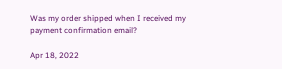Was my order shipped when I received my payment confirmation email?

Apr 18, 2022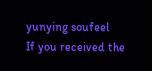yunying soufeel
If you received the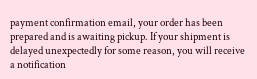payment confirmation email, your order has been prepared and is awaiting pickup. If your shipment is delayed unexpectedly for some reason, you will receive a notification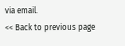via email.
<< Back to previous page